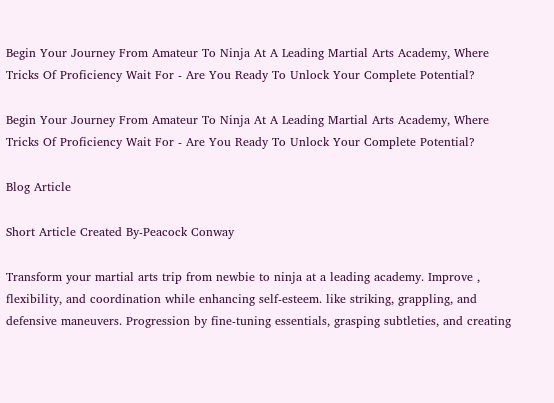Begin Your Journey From Amateur To Ninja At A Leading Martial Arts Academy, Where Tricks Of Proficiency Wait For - Are You Ready To Unlock Your Complete Potential?

Begin Your Journey From Amateur To Ninja At A Leading Martial Arts Academy, Where Tricks Of Proficiency Wait For - Are You Ready To Unlock Your Complete Potential?

Blog Article

Short Article Created By-Peacock Conway

Transform your martial arts trip from newbie to ninja at a leading academy. Improve , flexibility, and coordination while enhancing self-esteem. like striking, grappling, and defensive maneuvers. Progression by fine-tuning essentials, grasping subtleties, and creating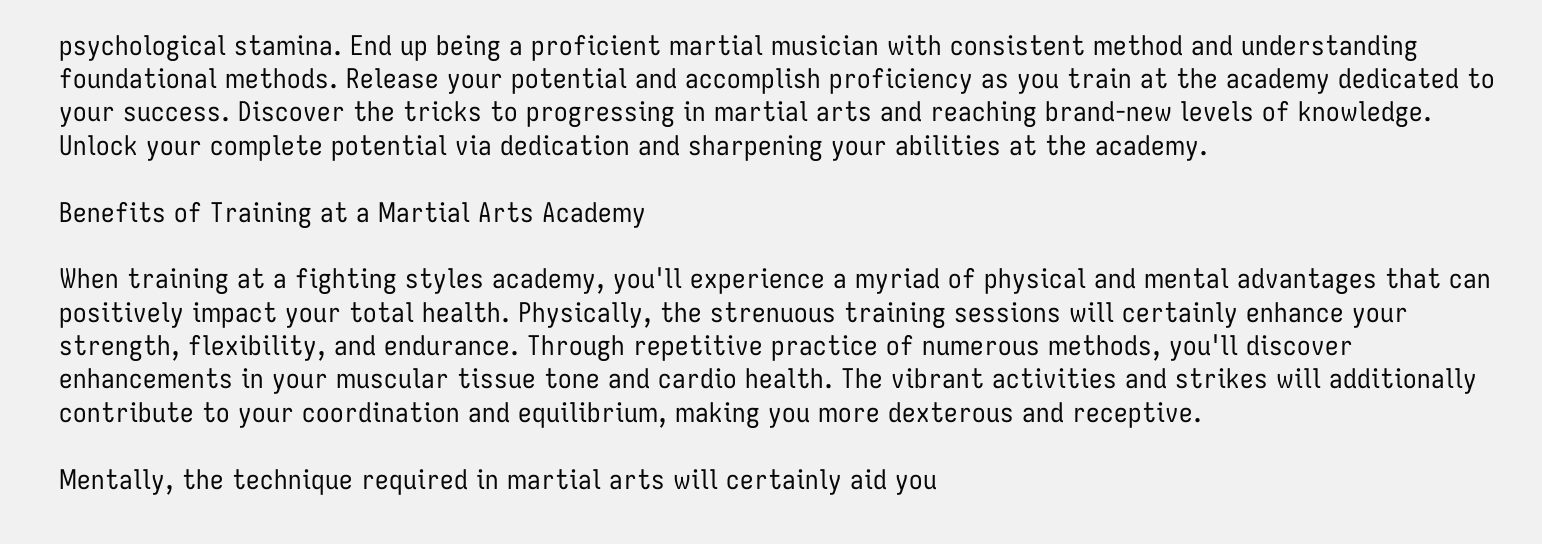psychological stamina. End up being a proficient martial musician with consistent method and understanding foundational methods. Release your potential and accomplish proficiency as you train at the academy dedicated to your success. Discover the tricks to progressing in martial arts and reaching brand-new levels of knowledge. Unlock your complete potential via dedication and sharpening your abilities at the academy.

Benefits of Training at a Martial Arts Academy

When training at a fighting styles academy, you'll experience a myriad of physical and mental advantages that can positively impact your total health. Physically, the strenuous training sessions will certainly enhance your strength, flexibility, and endurance. Through repetitive practice of numerous methods, you'll discover enhancements in your muscular tissue tone and cardio health. The vibrant activities and strikes will additionally contribute to your coordination and equilibrium, making you more dexterous and receptive.

Mentally, the technique required in martial arts will certainly aid you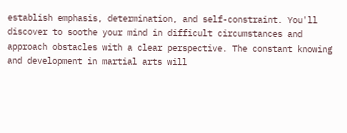establish emphasis, determination, and self-constraint. You'll discover to soothe your mind in difficult circumstances and approach obstacles with a clear perspective. The constant knowing and development in martial arts will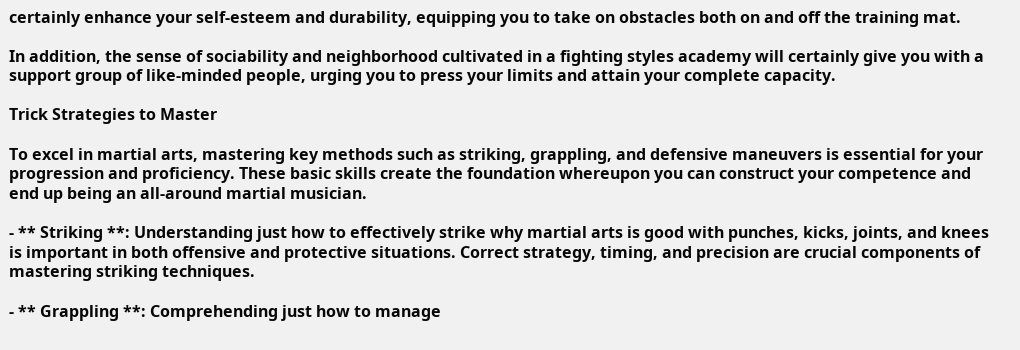certainly enhance your self-esteem and durability, equipping you to take on obstacles both on and off the training mat.

In addition, the sense of sociability and neighborhood cultivated in a fighting styles academy will certainly give you with a support group of like-minded people, urging you to press your limits and attain your complete capacity.

Trick Strategies to Master

To excel in martial arts, mastering key methods such as striking, grappling, and defensive maneuvers is essential for your progression and proficiency. These basic skills create the foundation whereupon you can construct your competence and end up being an all-around martial musician.

- ** Striking **: Understanding just how to effectively strike why martial arts is good with punches, kicks, joints, and knees is important in both offensive and protective situations. Correct strategy, timing, and precision are crucial components of mastering striking techniques.

- ** Grappling **: Comprehending just how to manage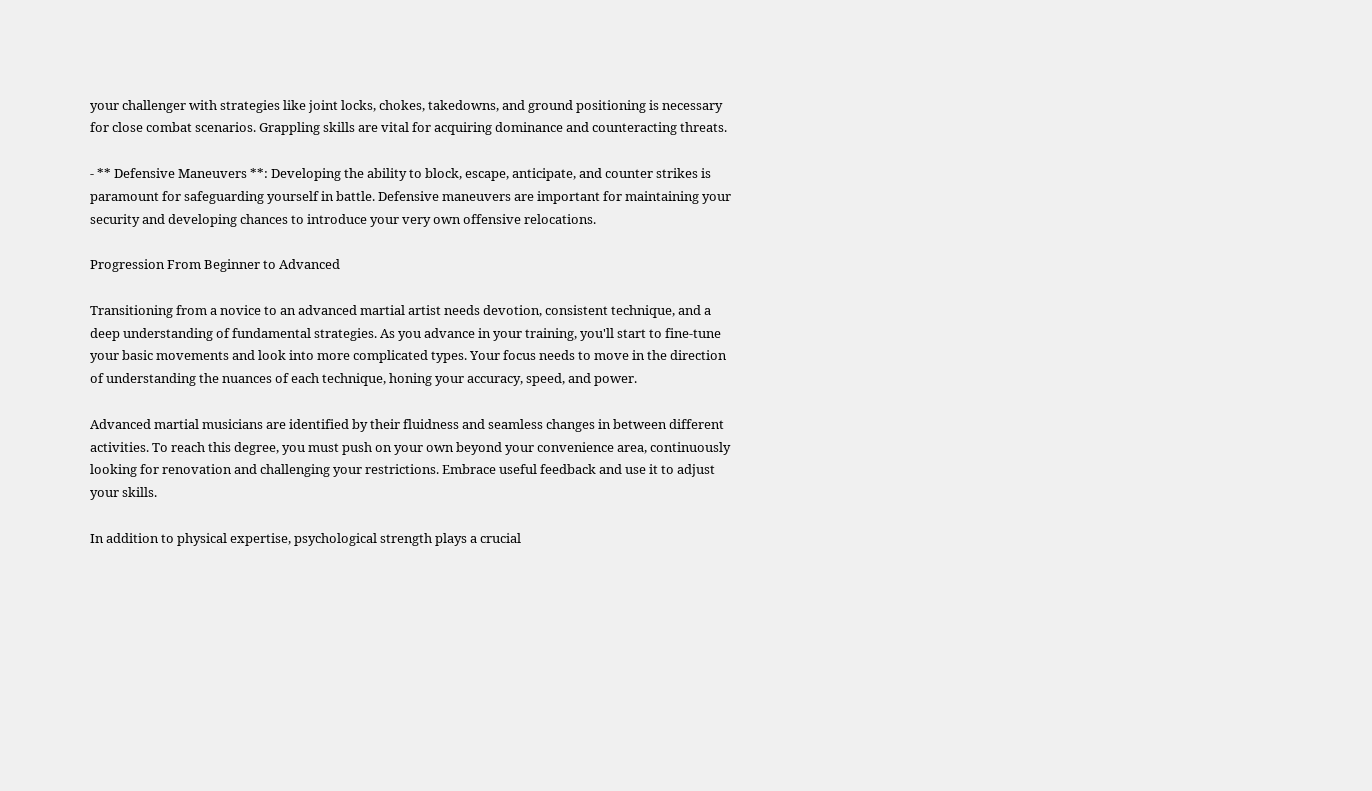your challenger with strategies like joint locks, chokes, takedowns, and ground positioning is necessary for close combat scenarios. Grappling skills are vital for acquiring dominance and counteracting threats.

- ** Defensive Maneuvers **: Developing the ability to block, escape, anticipate, and counter strikes is paramount for safeguarding yourself in battle. Defensive maneuvers are important for maintaining your security and developing chances to introduce your very own offensive relocations.

Progression From Beginner to Advanced

Transitioning from a novice to an advanced martial artist needs devotion, consistent technique, and a deep understanding of fundamental strategies. As you advance in your training, you'll start to fine-tune your basic movements and look into more complicated types. Your focus needs to move in the direction of understanding the nuances of each technique, honing your accuracy, speed, and power.

Advanced martial musicians are identified by their fluidness and seamless changes in between different activities. To reach this degree, you must push on your own beyond your convenience area, continuously looking for renovation and challenging your restrictions. Embrace useful feedback and use it to adjust your skills.

In addition to physical expertise, psychological strength plays a crucial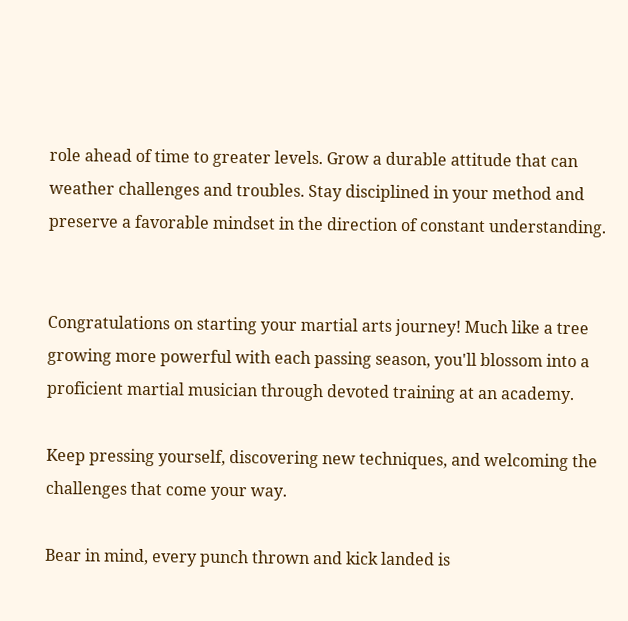role ahead of time to greater levels. Grow a durable attitude that can weather challenges and troubles. Stay disciplined in your method and preserve a favorable mindset in the direction of constant understanding.


Congratulations on starting your martial arts journey! Much like a tree growing more powerful with each passing season, you'll blossom into a proficient martial musician through devoted training at an academy.

Keep pressing yourself, discovering new techniques, and welcoming the challenges that come your way.

Bear in mind, every punch thrown and kick landed is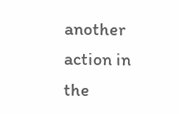another action in the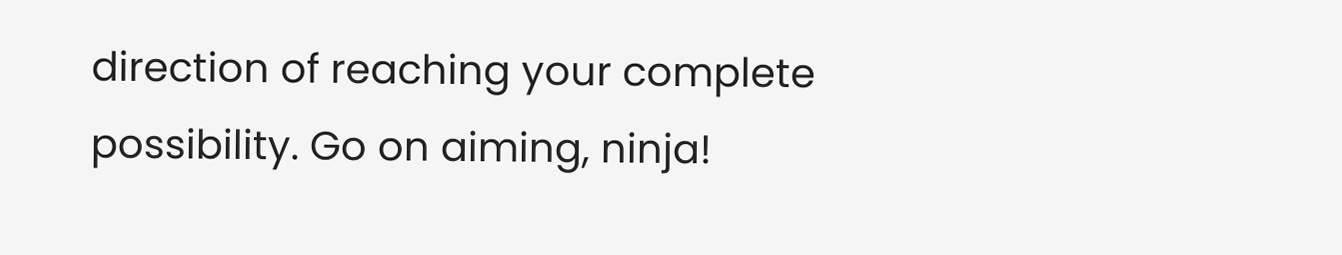direction of reaching your complete possibility. Go on aiming, ninja!